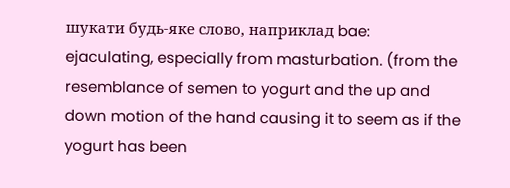шукати будь-яке слово, наприклад bae:
ejaculating, especially from masturbation. (from the resemblance of semen to yogurt and the up and down motion of the hand causing it to seem as if the yogurt has been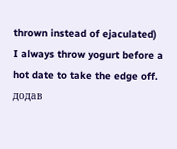thrown instead of ejaculated)
I always throw yogurt before a hot date to take the edge off.
додав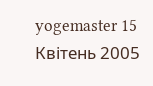yogemaster 15 Квітень 2005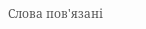Слова пов'язані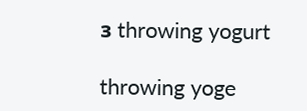з throwing yogurt

throwing yoge